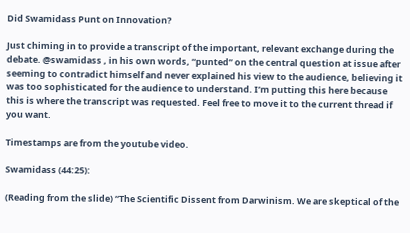Did Swamidass Punt on Innovation?

Just chiming in to provide a transcript of the important, relevant exchange during the debate. @swamidass , in his own words, “punted” on the central question at issue after seeming to contradict himself and never explained his view to the audience, believing it was too sophisticated for the audience to understand. I’m putting this here because this is where the transcript was requested. Feel free to move it to the current thread if you want.

Timestamps are from the youtube video.

Swamidass (44:25):

(Reading from the slide) “The Scientific Dissent from Darwinism. We are skeptical of the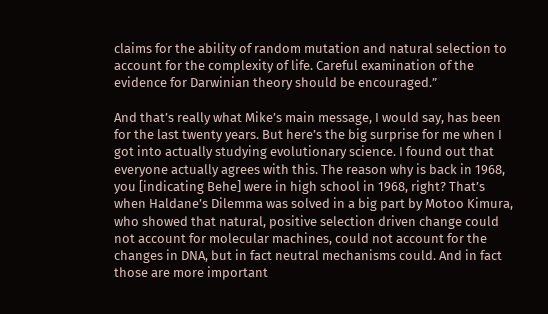claims for the ability of random mutation and natural selection to account for the complexity of life. Careful examination of the evidence for Darwinian theory should be encouraged.”

And that’s really what Mike’s main message, I would say, has been for the last twenty years. But here’s the big surprise for me when I got into actually studying evolutionary science. I found out that everyone actually agrees with this. The reason why is back in 1968, you [indicating Behe] were in high school in 1968, right? That’s when Haldane’s Dilemma was solved in a big part by Motoo Kimura, who showed that natural, positive selection driven change could not account for molecular machines, could not account for the changes in DNA, but in fact neutral mechanisms could. And in fact those are more important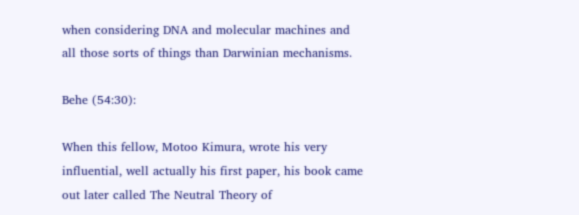when considering DNA and molecular machines and all those sorts of things than Darwinian mechanisms.

Behe (54:30):

When this fellow, Motoo Kimura, wrote his very influential, well actually his first paper, his book came out later called The Neutral Theory of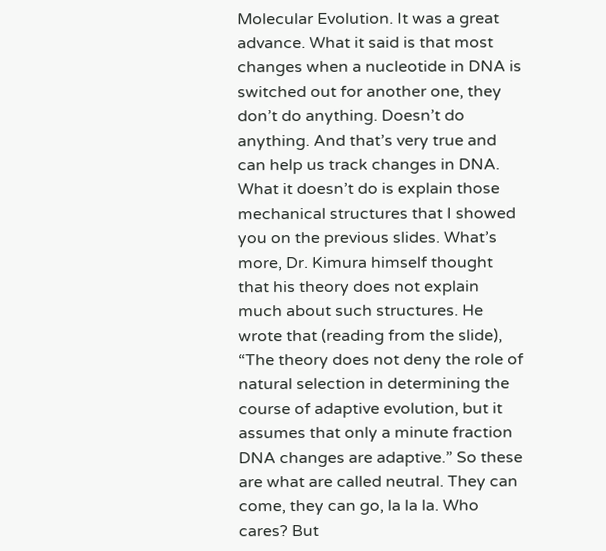Molecular Evolution. It was a great advance. What it said is that most changes when a nucleotide in DNA is switched out for another one, they don’t do anything. Doesn’t do anything. And that’s very true and can help us track changes in DNA. What it doesn’t do is explain those mechanical structures that I showed you on the previous slides. What’s more, Dr. Kimura himself thought that his theory does not explain much about such structures. He wrote that (reading from the slide), “The theory does not deny the role of natural selection in determining the course of adaptive evolution, but it assumes that only a minute fraction DNA changes are adaptive.” So these are what are called neutral. They can come, they can go, la la la. Who cares? But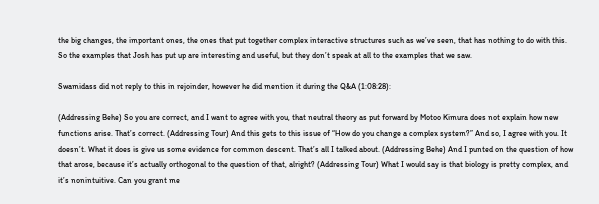the big changes, the important ones, the ones that put together complex interactive structures such as we’ve seen, that has nothing to do with this. So the examples that Josh has put up are interesting and useful, but they don’t speak at all to the examples that we saw.

Swamidass did not reply to this in rejoinder, however he did mention it during the Q&A (1:08:28):

(Addressing Behe) So you are correct, and I want to agree with you, that neutral theory as put forward by Motoo Kimura does not explain how new functions arise. That’s correct. (Addressing Tour) And this gets to this issue of “How do you change a complex system?” And so, I agree with you. It doesn’t. What it does is give us some evidence for common descent. That’s all I talked about. (Addressing Behe) And I punted on the question of how that arose, because it’s actually orthogonal to the question of that, alright? (Addressing Tour) What I would say is that biology is pretty complex, and it’s nonintuitive. Can you grant me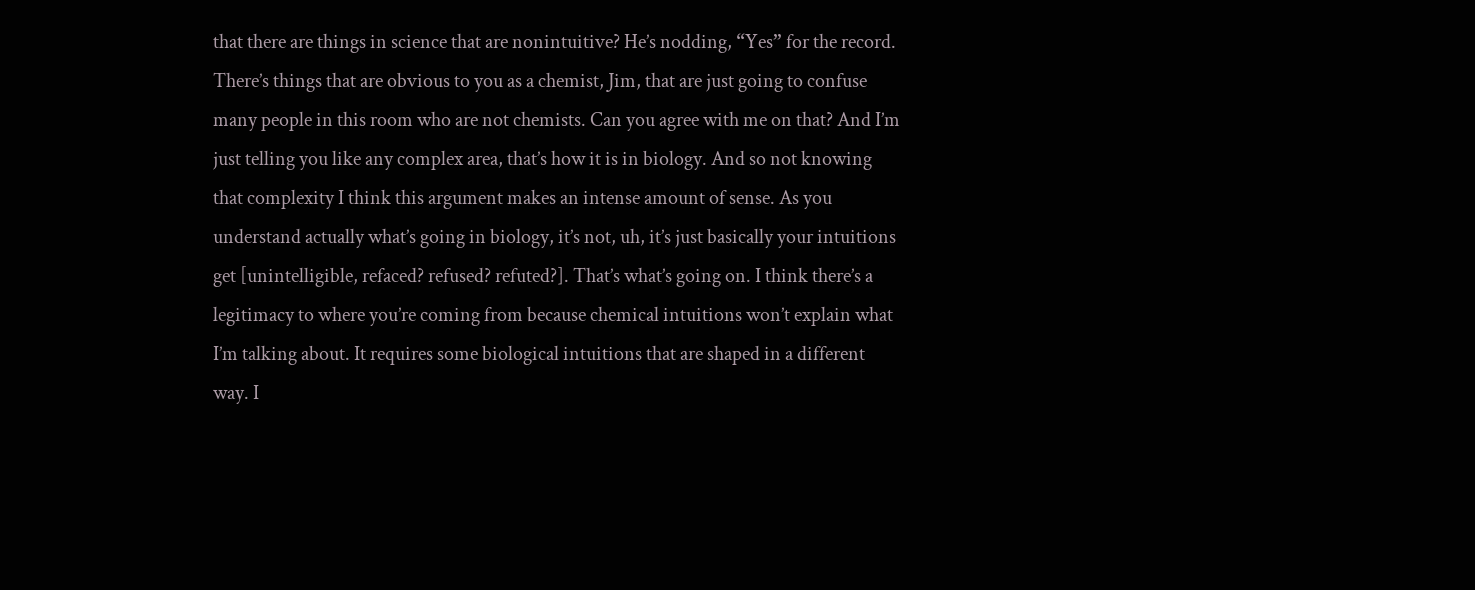that there are things in science that are nonintuitive? He’s nodding, “Yes” for the record. There’s things that are obvious to you as a chemist, Jim, that are just going to confuse many people in this room who are not chemists. Can you agree with me on that? And I’m just telling you like any complex area, that’s how it is in biology. And so not knowing that complexity I think this argument makes an intense amount of sense. As you understand actually what’s going in biology, it’s not, uh, it’s just basically your intuitions get [unintelligible, refaced? refused? refuted?]. That’s what’s going on. I think there’s a legitimacy to where you’re coming from because chemical intuitions won’t explain what I’m talking about. It requires some biological intuitions that are shaped in a different way. I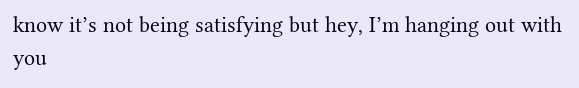know it’s not being satisfying but hey, I’m hanging out with you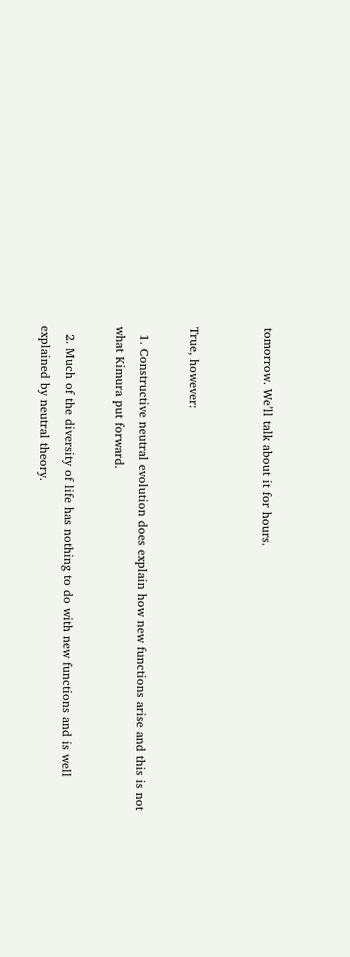tomorrow. We’ll talk about it for hours.


True, however:

  1. Constructive neutral evolution does explain how new functions arise and this is not what Kimura put forward.

  2. Much of the diversity of life has nothing to do with new functions and is well explained by neutral theory.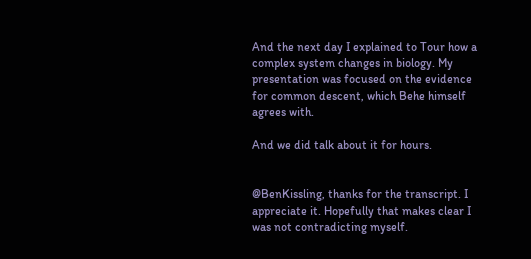And the next day I explained to Tour how a complex system changes in biology. My presentation was focused on the evidence for common descent, which Behe himself agrees with.

And we did talk about it for hours.


@BenKissling, thanks for the transcript. I appreciate it. Hopefully that makes clear I was not contradicting myself.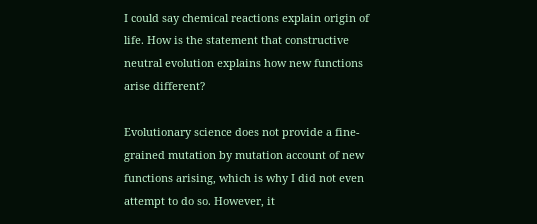I could say chemical reactions explain origin of life. How is the statement that constructive neutral evolution explains how new functions arise different?

Evolutionary science does not provide a fine-grained mutation by mutation account of new functions arising, which is why I did not even attempt to do so. However, it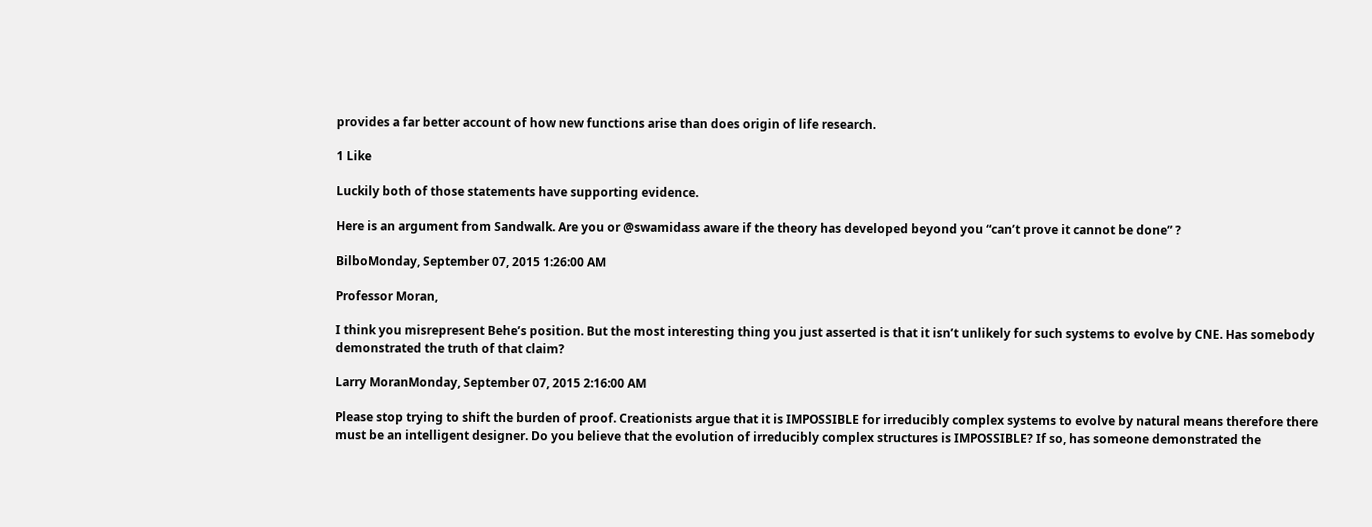provides a far better account of how new functions arise than does origin of life research.

1 Like

Luckily both of those statements have supporting evidence.

Here is an argument from Sandwalk. Are you or @swamidass aware if the theory has developed beyond you “can’t prove it cannot be done” ?

BilboMonday, September 07, 2015 1:26:00 AM

Professor Moran,

I think you misrepresent Behe’s position. But the most interesting thing you just asserted is that it isn’t unlikely for such systems to evolve by CNE. Has somebody demonstrated the truth of that claim?

Larry MoranMonday, September 07, 2015 2:16:00 AM

Please stop trying to shift the burden of proof. Creationists argue that it is IMPOSSIBLE for irreducibly complex systems to evolve by natural means therefore there must be an intelligent designer. Do you believe that the evolution of irreducibly complex structures is IMPOSSIBLE? If so, has someone demonstrated the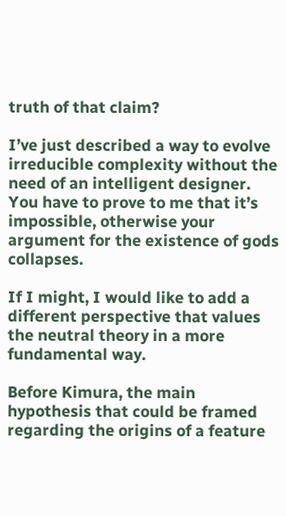truth of that claim?

I’ve just described a way to evolve irreducible complexity without the need of an intelligent designer. You have to prove to me that it’s impossible, otherwise your argument for the existence of gods collapses.

If I might, I would like to add a different perspective that values the neutral theory in a more fundamental way.

Before Kimura, the main hypothesis that could be framed regarding the origins of a feature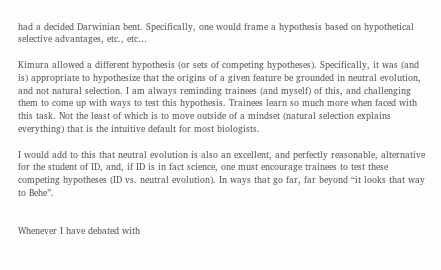had a decided Darwinian bent. Specifically, one would frame a hypothesis based on hypothetical selective advantages, etc., etc…

Kimura allowed a different hypothesis (or sets of competing hypotheses). Specifically, it was (and is) appropriate to hypothesize that the origins of a given feature be grounded in neutral evolution, and not natural selection. I am always reminding trainees (and myself) of this, and challenging them to come up with ways to test this hypothesis. Trainees learn so much more when faced with this task. Not the least of which is to move outside of a mindset (natural selection explains everything) that is the intuitive default for most biologists.

I would add to this that neutral evolution is also an excellent, and perfectly reasonable, alternative for the student of ID, and, if ID is in fact science, one must encourage trainees to test these competing hypotheses (ID vs. neutral evolution). In ways that go far, far beyond “it looks that way to Behe”.


Whenever I have debated with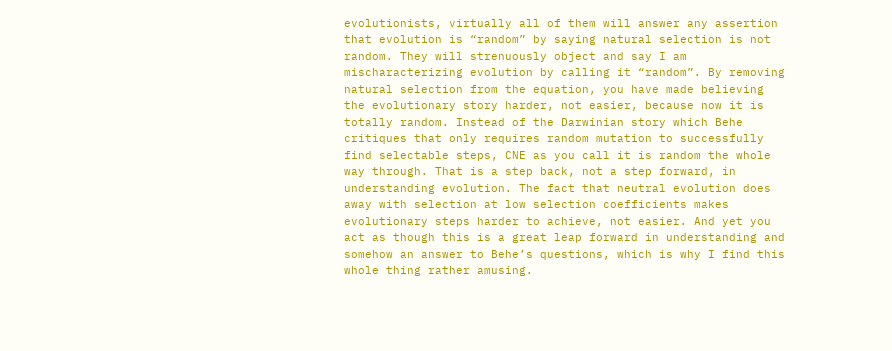evolutionists, virtually all of them will answer any assertion that evolution is “random” by saying natural selection is not random. They will strenuously object and say I am mischaracterizing evolution by calling it “random”. By removing natural selection from the equation, you have made believing the evolutionary story harder, not easier, because now it is totally random. Instead of the Darwinian story which Behe critiques that only requires random mutation to successfully find selectable steps, CNE as you call it is random the whole way through. That is a step back, not a step forward, in understanding evolution. The fact that neutral evolution does away with selection at low selection coefficients makes evolutionary steps harder to achieve, not easier. And yet you act as though this is a great leap forward in understanding and somehow an answer to Behe’s questions, which is why I find this whole thing rather amusing.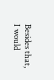Besides that, I would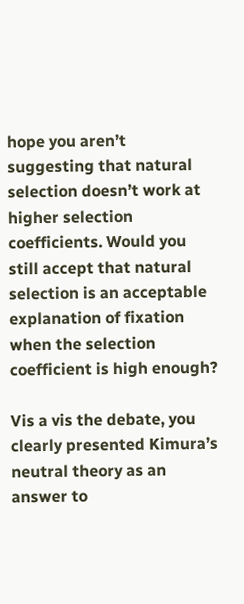hope you aren’t suggesting that natural selection doesn’t work at higher selection coefficients. Would you still accept that natural selection is an acceptable explanation of fixation when the selection coefficient is high enough?

Vis a vis the debate, you clearly presented Kimura’s neutral theory as an answer to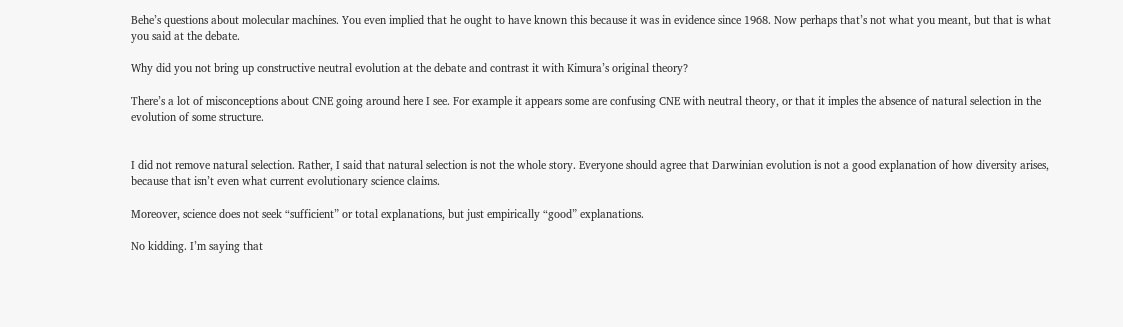Behe’s questions about molecular machines. You even implied that he ought to have known this because it was in evidence since 1968. Now perhaps that’s not what you meant, but that is what you said at the debate.

Why did you not bring up constructive neutral evolution at the debate and contrast it with Kimura’s original theory?

There’s a lot of misconceptions about CNE going around here I see. For example it appears some are confusing CNE with neutral theory, or that it imples the absence of natural selection in the evolution of some structure.


I did not remove natural selection. Rather, I said that natural selection is not the whole story. Everyone should agree that Darwinian evolution is not a good explanation of how diversity arises, because that isn’t even what current evolutionary science claims.

Moreover, science does not seek “sufficient” or total explanations, but just empirically “good” explanations.

No kidding. I’m saying that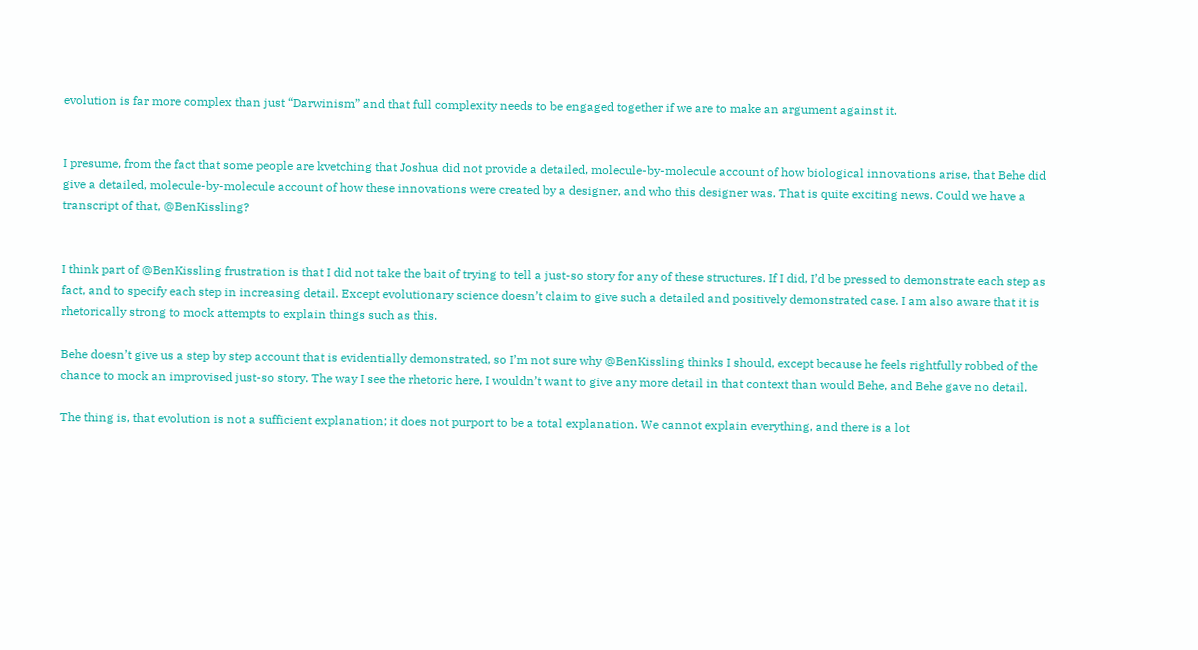evolution is far more complex than just “Darwinism” and that full complexity needs to be engaged together if we are to make an argument against it.


I presume, from the fact that some people are kvetching that Joshua did not provide a detailed, molecule-by-molecule account of how biological innovations arise, that Behe did give a detailed, molecule-by-molecule account of how these innovations were created by a designer, and who this designer was. That is quite exciting news. Could we have a transcript of that, @BenKissling?


I think part of @BenKissling frustration is that I did not take the bait of trying to tell a just-so story for any of these structures. If I did, I’d be pressed to demonstrate each step as fact, and to specify each step in increasing detail. Except evolutionary science doesn’t claim to give such a detailed and positively demonstrated case. I am also aware that it is rhetorically strong to mock attempts to explain things such as this.

Behe doesn’t give us a step by step account that is evidentially demonstrated, so I’m not sure why @BenKissling thinks I should, except because he feels rightfully robbed of the chance to mock an improvised just-so story. The way I see the rhetoric here, I wouldn’t want to give any more detail in that context than would Behe, and Behe gave no detail.

The thing is, that evolution is not a sufficient explanation; it does not purport to be a total explanation. We cannot explain everything, and there is a lot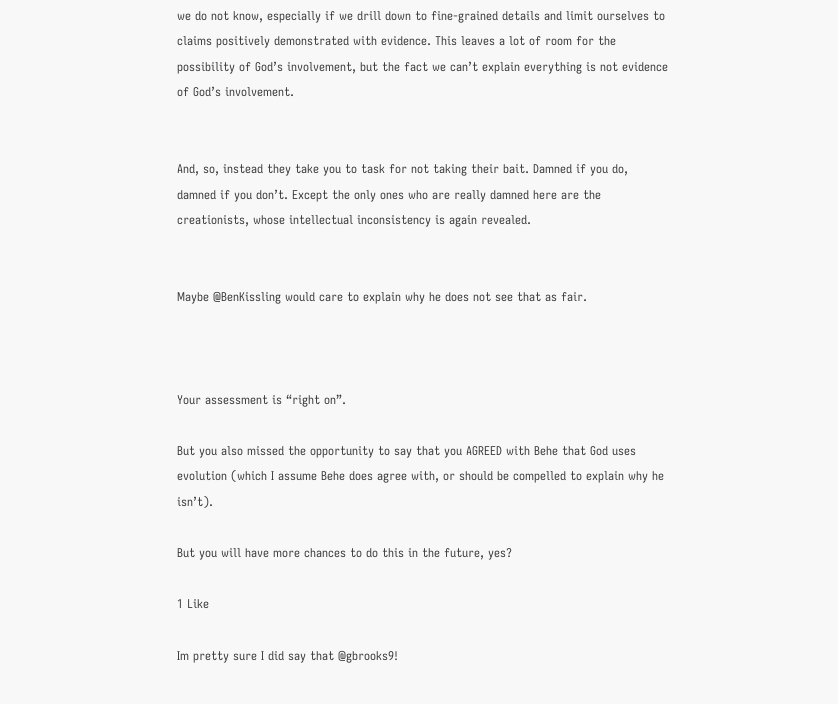we do not know, especially if we drill down to fine-grained details and limit ourselves to claims positively demonstrated with evidence. This leaves a lot of room for the possibility of God’s involvement, but the fact we can’t explain everything is not evidence of God’s involvement.


And, so, instead they take you to task for not taking their bait. Damned if you do, damned if you don’t. Except the only ones who are really damned here are the creationists, whose intellectual inconsistency is again revealed.


Maybe @BenKissling would care to explain why he does not see that as fair.



Your assessment is “right on”.

But you also missed the opportunity to say that you AGREED with Behe that God uses evolution (which I assume Behe does agree with, or should be compelled to explain why he isn’t).

But you will have more chances to do this in the future, yes?

1 Like

Im pretty sure I did say that @gbrooks9!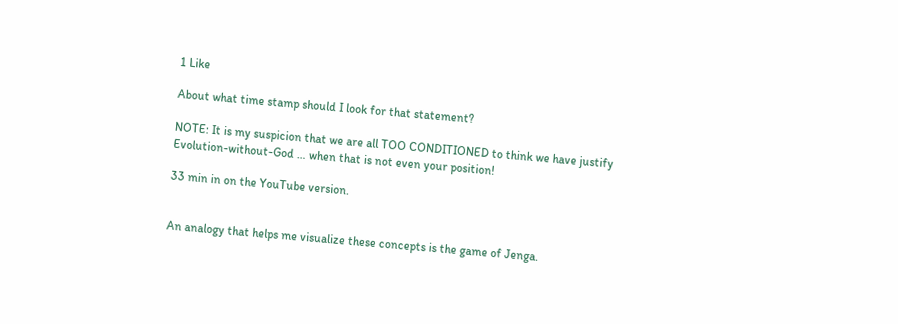1 Like

About what time stamp should I look for that statement?

NOTE: It is my suspicion that we are all TOO CONDITIONED to think we have justify Evolution-without-God … when that is not even your position!

33 min in on the YouTube version.


An analogy that helps me visualize these concepts is the game of Jenga.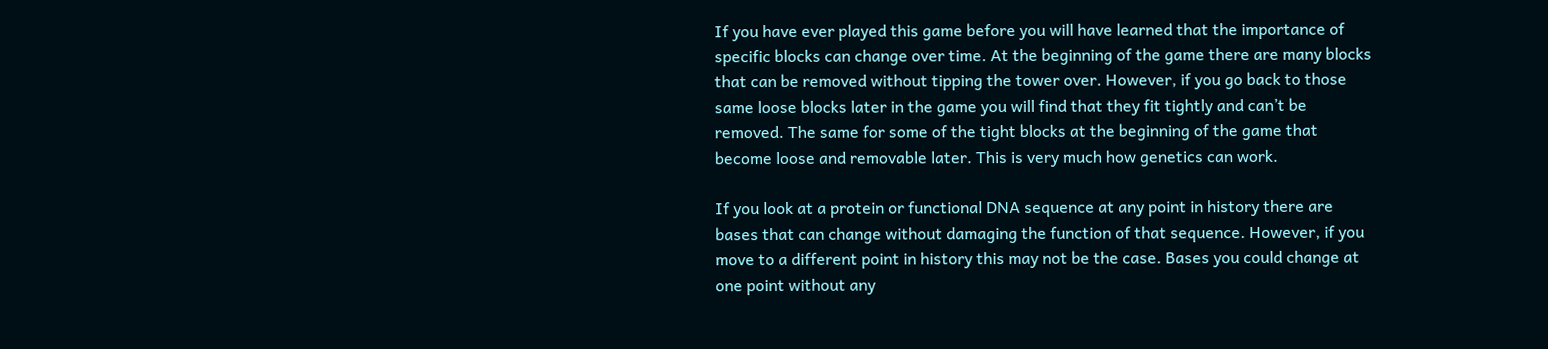If you have ever played this game before you will have learned that the importance of specific blocks can change over time. At the beginning of the game there are many blocks that can be removed without tipping the tower over. However, if you go back to those same loose blocks later in the game you will find that they fit tightly and can’t be removed. The same for some of the tight blocks at the beginning of the game that become loose and removable later. This is very much how genetics can work.

If you look at a protein or functional DNA sequence at any point in history there are bases that can change without damaging the function of that sequence. However, if you move to a different point in history this may not be the case. Bases you could change at one point without any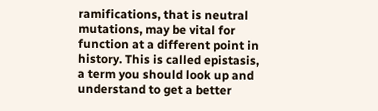ramifications, that is neutral mutations, may be vital for function at a different point in history. This is called epistasis, a term you should look up and understand to get a better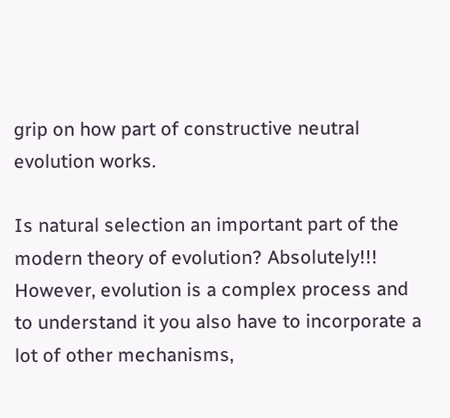grip on how part of constructive neutral evolution works.

Is natural selection an important part of the modern theory of evolution? Absolutely!!! However, evolution is a complex process and to understand it you also have to incorporate a lot of other mechanisms,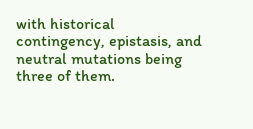with historical contingency, epistasis, and neutral mutations being three of them.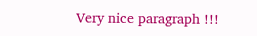Very nice paragraph !!!